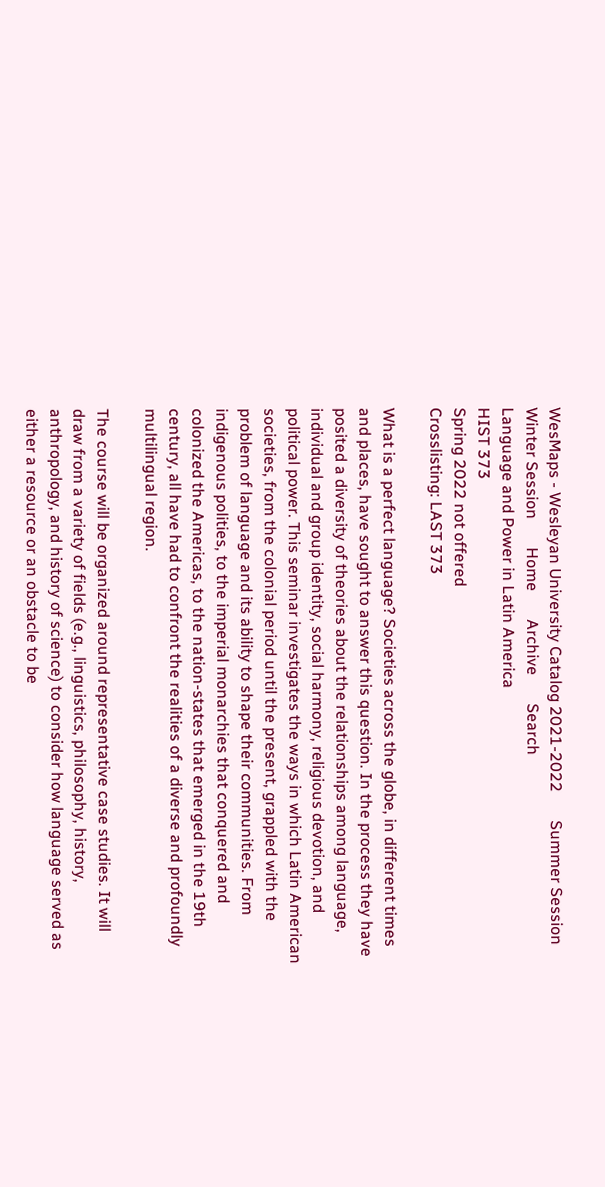WesMaps - Wesleyan University Catalog 2021-2022       Summer Session       Winter Session       Home       Archive       Search
Language and Power in Latin America
HIST 373
Spring 2022 not offered
Crosslisting: LAST 373

What is a perfect language? Societies across the globe, in different times and places, have sought to answer this question. In the process they have posited a diversity of theories about the relationships among language, individual and group identity, social harmony, religious devotion, and political power. This seminar investigates the ways in which Latin American societies, from the colonial period until the present, grappled with the problem of language and its ability to shape their communities. From indigenous polities, to the imperial monarchies that conquered and colonized the Americas, to the nation-states that emerged in the 19th century, all have had to confront the realities of a diverse and profoundly multilingual region.

The course will be organized around representative case studies. It will draw from a variety of fields (e.g., linguistics, philosophy, history, anthropology, and history of science) to consider how language served as either a resource or an obstacle to be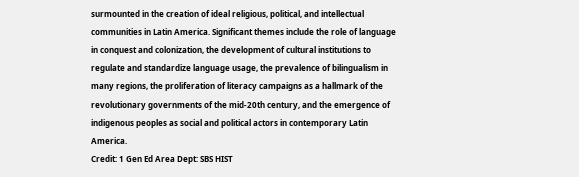surmounted in the creation of ideal religious, political, and intellectual communities in Latin America. Significant themes include the role of language in conquest and colonization, the development of cultural institutions to regulate and standardize language usage, the prevalence of bilingualism in many regions, the proliferation of literacy campaigns as a hallmark of the revolutionary governments of the mid-20th century, and the emergence of indigenous peoples as social and political actors in contemporary Latin America.
Credit: 1 Gen Ed Area Dept: SBS HIST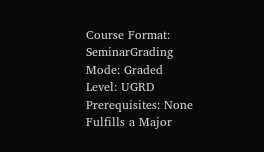Course Format: SeminarGrading Mode: Graded
Level: UGRD Prerequisites: None
Fulfills a Major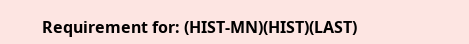Requirement for: (HIST-MN)(HIST)(LAST)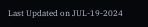Last Updated on JUL-19-2024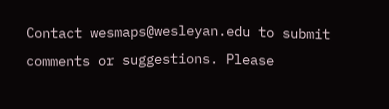Contact wesmaps@wesleyan.edu to submit comments or suggestions. Please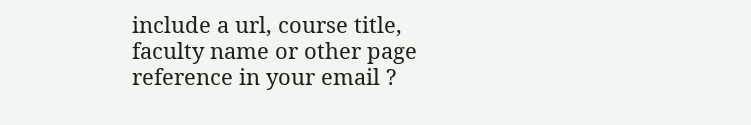include a url, course title, faculty name or other page reference in your email ?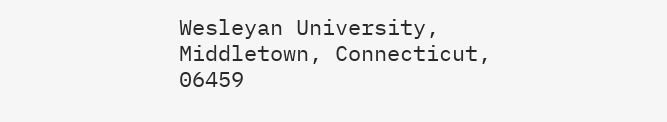Wesleyan University, Middletown, Connecticut, 06459